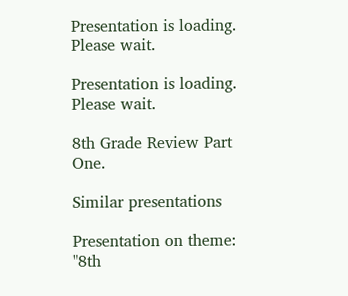Presentation is loading. Please wait.

Presentation is loading. Please wait.

8th Grade Review Part One.

Similar presentations

Presentation on theme: "8th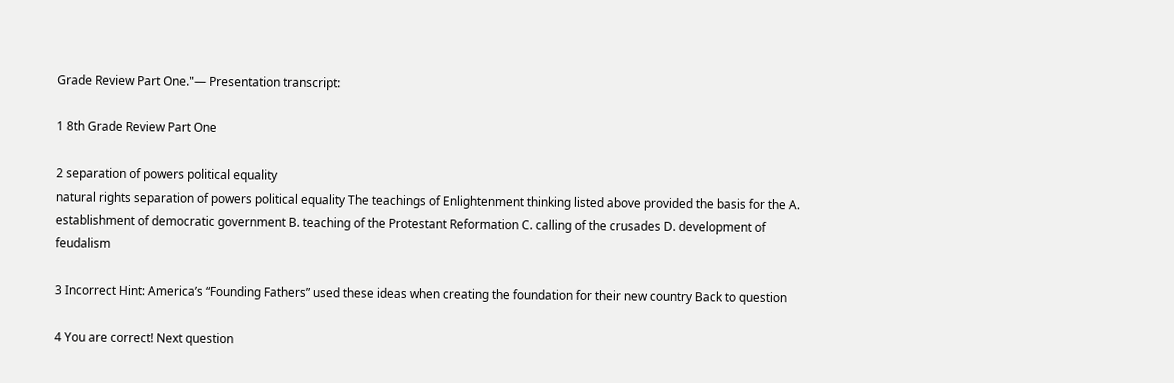Grade Review Part One."— Presentation transcript:

1 8th Grade Review Part One

2 separation of powers political equality
natural rights separation of powers political equality The teachings of Enlightenment thinking listed above provided the basis for the A. establishment of democratic government B. teaching of the Protestant Reformation C. calling of the crusades D. development of feudalism

3 Incorrect Hint: America’s “Founding Fathers” used these ideas when creating the foundation for their new country Back to question

4 You are correct! Next question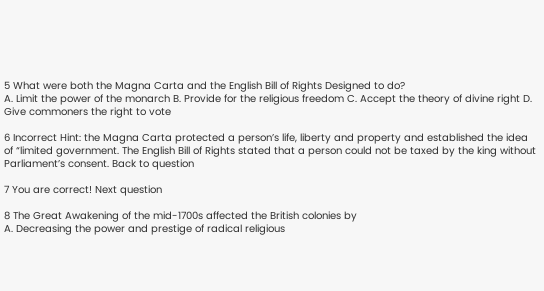5 What were both the Magna Carta and the English Bill of Rights Designed to do?
A. Limit the power of the monarch B. Provide for the religious freedom C. Accept the theory of divine right D. Give commoners the right to vote

6 Incorrect Hint: the Magna Carta protected a person’s life, liberty and property and established the idea of “limited government. The English Bill of Rights stated that a person could not be taxed by the king without Parliament’s consent. Back to question

7 You are correct! Next question

8 The Great Awakening of the mid-1700s affected the British colonies by
A. Decreasing the power and prestige of radical religious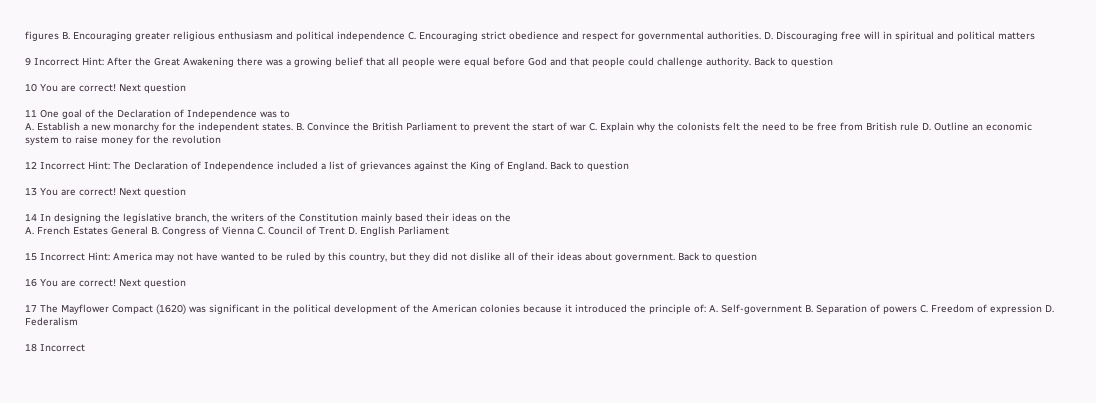figures B. Encouraging greater religious enthusiasm and political independence C. Encouraging strict obedience and respect for governmental authorities. D. Discouraging free will in spiritual and political matters

9 Incorrect Hint: After the Great Awakening there was a growing belief that all people were equal before God and that people could challenge authority. Back to question

10 You are correct! Next question

11 One goal of the Declaration of Independence was to
A. Establish a new monarchy for the independent states. B. Convince the British Parliament to prevent the start of war C. Explain why the colonists felt the need to be free from British rule D. Outline an economic system to raise money for the revolution

12 Incorrect Hint: The Declaration of Independence included a list of grievances against the King of England. Back to question

13 You are correct! Next question

14 In designing the legislative branch, the writers of the Constitution mainly based their ideas on the
A. French Estates General B. Congress of Vienna C. Council of Trent D. English Parliament

15 Incorrect Hint: America may not have wanted to be ruled by this country, but they did not dislike all of their ideas about government. Back to question

16 You are correct! Next question

17 The Mayflower Compact (1620) was significant in the political development of the American colonies because it introduced the principle of: A. Self-government B. Separation of powers C. Freedom of expression D. Federalism

18 Incorrect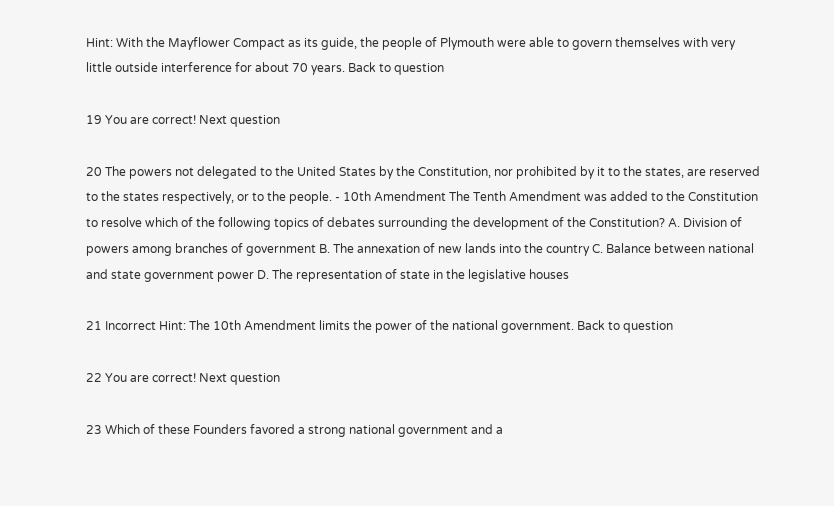Hint: With the Mayflower Compact as its guide, the people of Plymouth were able to govern themselves with very little outside interference for about 70 years. Back to question

19 You are correct! Next question

20 The powers not delegated to the United States by the Constitution, nor prohibited by it to the states, are reserved to the states respectively, or to the people. - 10th Amendment The Tenth Amendment was added to the Constitution to resolve which of the following topics of debates surrounding the development of the Constitution? A. Division of powers among branches of government B. The annexation of new lands into the country C. Balance between national and state government power D. The representation of state in the legislative houses

21 Incorrect Hint: The 10th Amendment limits the power of the national government. Back to question

22 You are correct! Next question

23 Which of these Founders favored a strong national government and a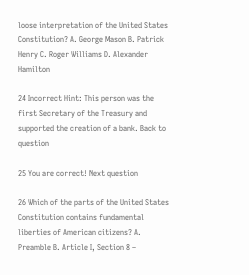loose interpretation of the United States Constitution? A. George Mason B. Patrick Henry C. Roger Williams D. Alexander Hamilton

24 Incorrect Hint: This person was the first Secretary of the Treasury and supported the creation of a bank. Back to question

25 You are correct! Next question

26 Which of the parts of the United States Constitution contains fundamental liberties of American citizens? A. Preamble B. Article I, Section 8 –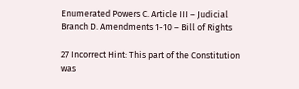Enumerated Powers C. Article III – Judicial Branch D. Amendments 1-10 – Bill of Rights

27 Incorrect Hint: This part of the Constitution was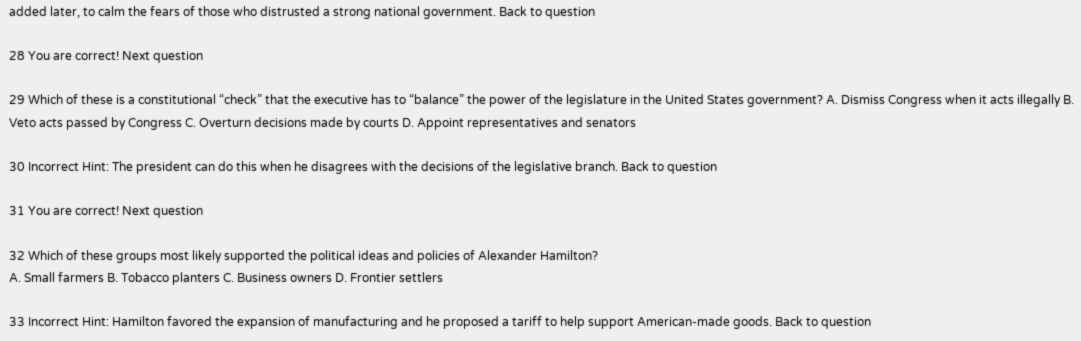added later, to calm the fears of those who distrusted a strong national government. Back to question

28 You are correct! Next question

29 Which of these is a constitutional “check” that the executive has to “balance” the power of the legislature in the United States government? A. Dismiss Congress when it acts illegally B. Veto acts passed by Congress C. Overturn decisions made by courts D. Appoint representatives and senators

30 Incorrect Hint: The president can do this when he disagrees with the decisions of the legislative branch. Back to question

31 You are correct! Next question

32 Which of these groups most likely supported the political ideas and policies of Alexander Hamilton?
A. Small farmers B. Tobacco planters C. Business owners D. Frontier settlers

33 Incorrect Hint: Hamilton favored the expansion of manufacturing and he proposed a tariff to help support American-made goods. Back to question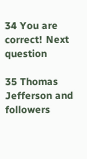34 You are correct! Next question

35 Thomas Jefferson and followers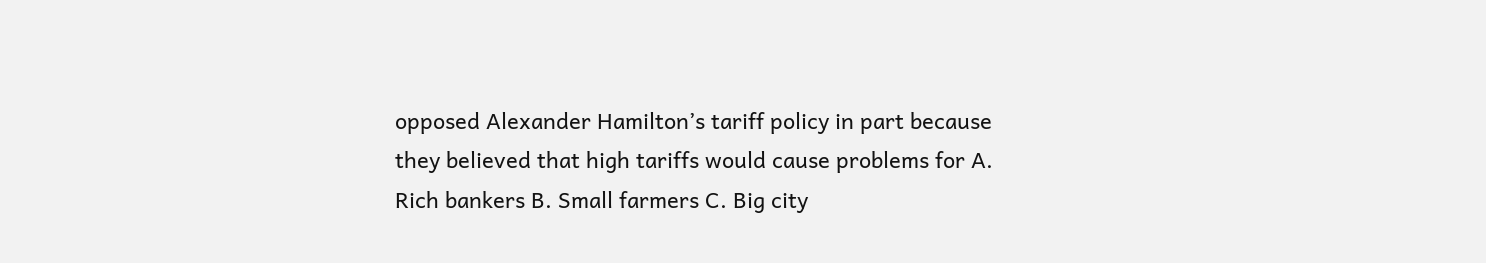opposed Alexander Hamilton’s tariff policy in part because they believed that high tariffs would cause problems for A. Rich bankers B. Small farmers C. Big city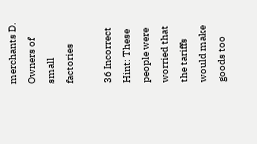merchants D. Owners of small factories

36 Incorrect Hint: These people were worried that the tariffs would make goods too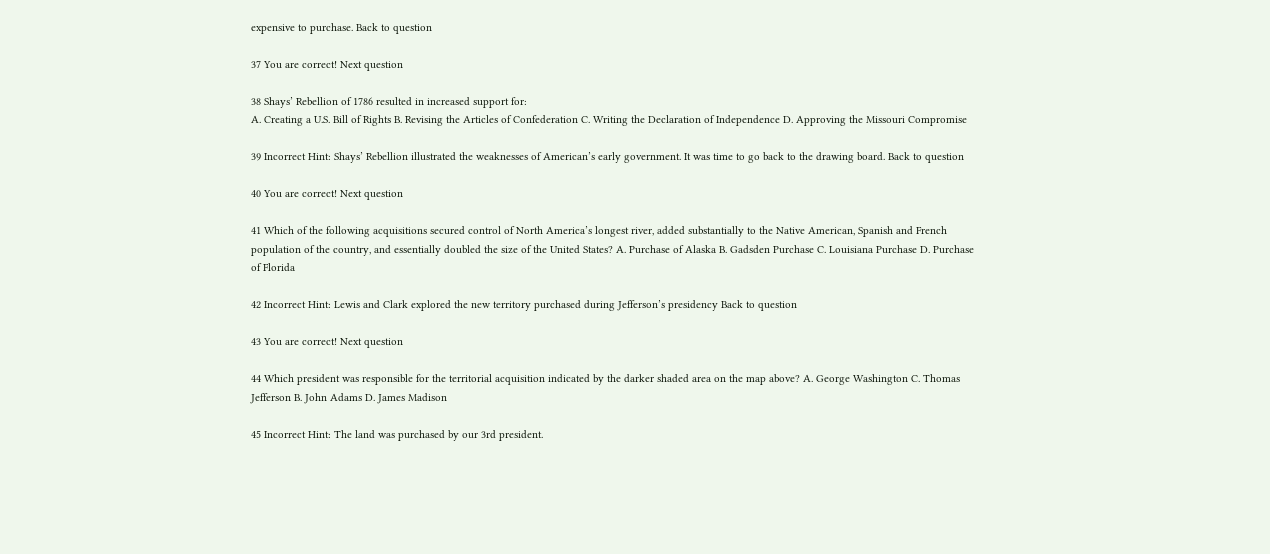expensive to purchase. Back to question

37 You are correct! Next question

38 Shays’ Rebellion of 1786 resulted in increased support for:
A. Creating a U.S. Bill of Rights B. Revising the Articles of Confederation C. Writing the Declaration of Independence D. Approving the Missouri Compromise

39 Incorrect Hint: Shays’ Rebellion illustrated the weaknesses of American’s early government. It was time to go back to the drawing board. Back to question

40 You are correct! Next question

41 Which of the following acquisitions secured control of North America’s longest river, added substantially to the Native American, Spanish and French population of the country, and essentially doubled the size of the United States? A. Purchase of Alaska B. Gadsden Purchase C. Louisiana Purchase D. Purchase of Florida

42 Incorrect Hint: Lewis and Clark explored the new territory purchased during Jefferson’s presidency Back to question

43 You are correct! Next question

44 Which president was responsible for the territorial acquisition indicated by the darker shaded area on the map above? A. George Washington C. Thomas Jefferson B. John Adams D. James Madison

45 Incorrect Hint: The land was purchased by our 3rd president.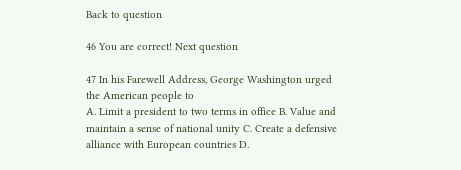Back to question

46 You are correct! Next question

47 In his Farewell Address, George Washington urged the American people to
A. Limit a president to two terms in office B. Value and maintain a sense of national unity C. Create a defensive alliance with European countries D.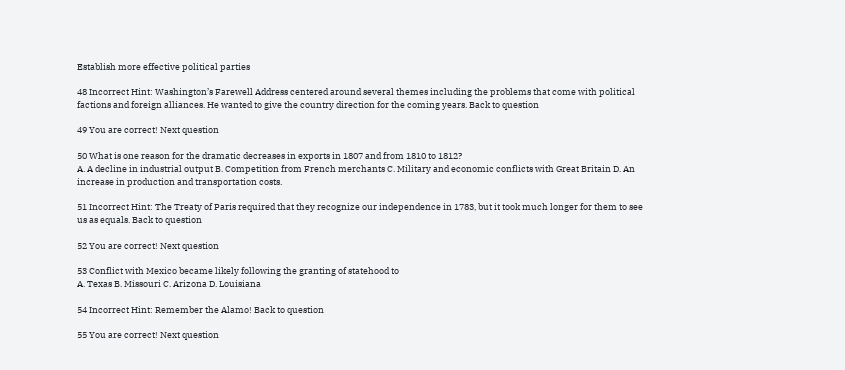Establish more effective political parties

48 Incorrect Hint: Washington’s Farewell Address centered around several themes including the problems that come with political factions and foreign alliances. He wanted to give the country direction for the coming years. Back to question

49 You are correct! Next question

50 What is one reason for the dramatic decreases in exports in 1807 and from 1810 to 1812?
A. A decline in industrial output B. Competition from French merchants C. Military and economic conflicts with Great Britain D. An increase in production and transportation costs.

51 Incorrect Hint: The Treaty of Paris required that they recognize our independence in 1783, but it took much longer for them to see us as equals. Back to question

52 You are correct! Next question

53 Conflict with Mexico became likely following the granting of statehood to
A. Texas B. Missouri C. Arizona D. Louisiana

54 Incorrect Hint: Remember the Alamo! Back to question

55 You are correct! Next question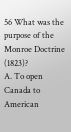56 What was the purpose of the Monroe Doctrine (1823)?
A. To open Canada to American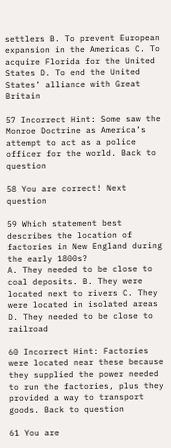settlers B. To prevent European expansion in the Americas C. To acquire Florida for the United States D. To end the United States’ alliance with Great Britain

57 Incorrect Hint: Some saw the Monroe Doctrine as America’s attempt to act as a police officer for the world. Back to question

58 You are correct! Next question

59 Which statement best describes the location of factories in New England during the early 1800s?
A. They needed to be close to coal deposits. B. They were located next to rivers C. They were located in isolated areas D. They needed to be close to railroad

60 Incorrect Hint: Factories were located near these because they supplied the power needed to run the factories, plus they provided a way to transport goods. Back to question

61 You are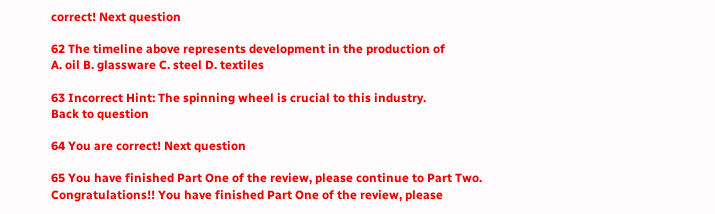correct! Next question

62 The timeline above represents development in the production of
A. oil B. glassware C. steel D. textiles

63 Incorrect Hint: The spinning wheel is crucial to this industry.
Back to question

64 You are correct! Next question

65 You have finished Part One of the review, please continue to Part Two.
Congratulations!! You have finished Part One of the review, please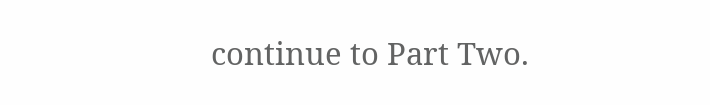continue to Part Two.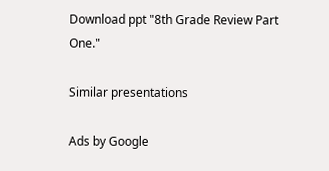Download ppt "8th Grade Review Part One."

Similar presentations

Ads by Google